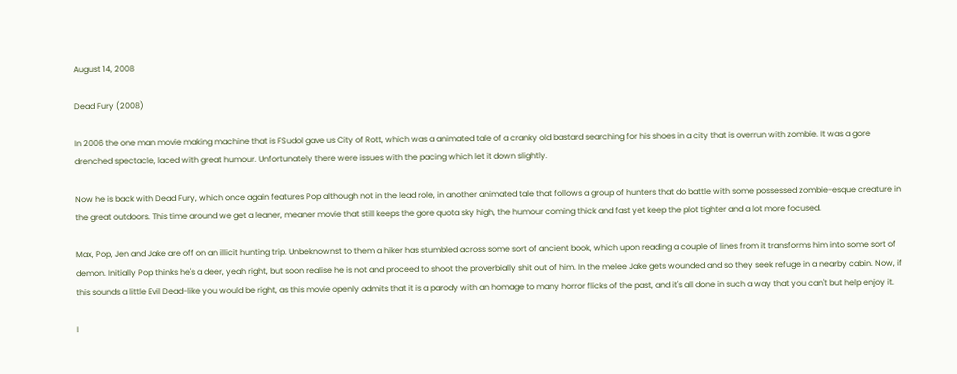August 14, 2008

Dead Fury (2008)

In 2006 the one man movie making machine that is FSudol gave us City of Rott, which was a animated tale of a cranky old bastard searching for his shoes in a city that is overrun with zombie. It was a gore drenched spectacle, laced with great humour. Unfortunately there were issues with the pacing which let it down slightly.

Now he is back with Dead Fury, which once again features Pop although not in the lead role, in another animated tale that follows a group of hunters that do battle with some possessed zombie-esque creature in the great outdoors. This time around we get a leaner, meaner movie that still keeps the gore quota sky high, the humour coming thick and fast yet keep the plot tighter and a lot more focused.

Max, Pop, Jen and Jake are off on an illicit hunting trip. Unbeknownst to them a hiker has stumbled across some sort of ancient book, which upon reading a couple of lines from it transforms him into some sort of demon. Initially Pop thinks he's a deer, yeah right, but soon realise he is not and proceed to shoot the proverbially shit out of him. In the melee Jake gets wounded and so they seek refuge in a nearby cabin. Now, if this sounds a little Evil Dead-like you would be right, as this movie openly admits that it is a parody with an homage to many horror flicks of the past, and it's all done in such a way that you can't but help enjoy it.

I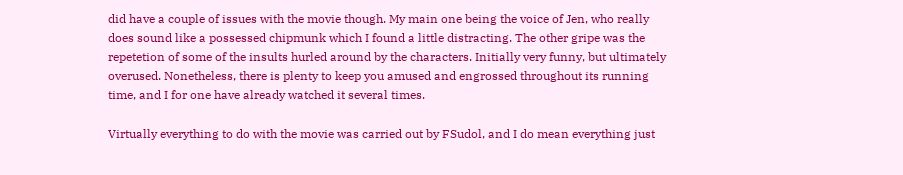did have a couple of issues with the movie though. My main one being the voice of Jen, who really does sound like a possessed chipmunk which I found a little distracting. The other gripe was the repetetion of some of the insults hurled around by the characters. Initially very funny, but ultimately overused. Nonetheless, there is plenty to keep you amused and engrossed throughout its running time, and I for one have already watched it several times.

Virtually everything to do with the movie was carried out by FSudol, and I do mean everything just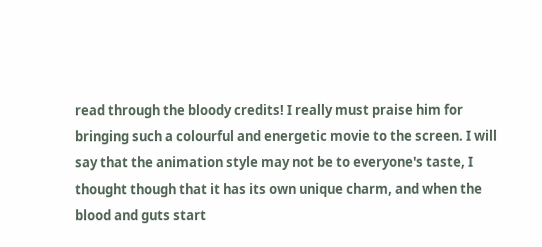read through the bloody credits! I really must praise him for bringing such a colourful and energetic movie to the screen. I will say that the animation style may not be to everyone's taste, I thought though that it has its own unique charm, and when the blood and guts start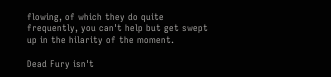flowing, of which they do quite frequently, you can't help but get swept up in the hilarity of the moment.

Dead Fury isn't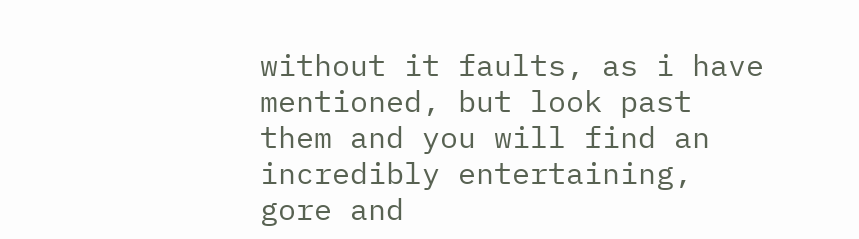without it faults, as i have mentioned, but look past them and you will find an incredibly entertaining, gore and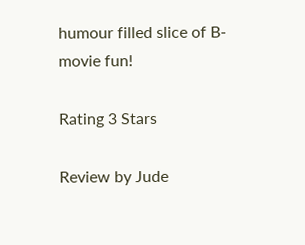humour filled slice of B-movie fun!

Rating 3 Stars

Review by Jude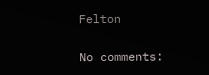Felton

No comments: